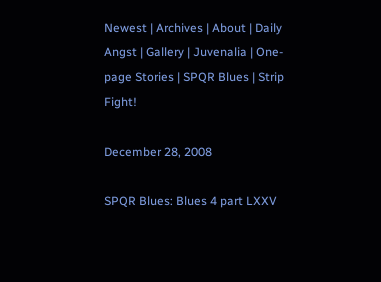Newest | Archives | About | Daily Angst | Gallery | Juvenalia | One-page Stories | SPQR Blues | Strip Fight!

December 28, 2008

SPQR Blues: Blues 4 part LXXV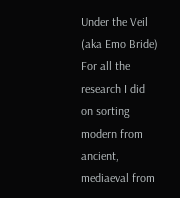Under the Veil (aka Emo Bride)
For all the research I did on sorting modern from ancient, mediaeval from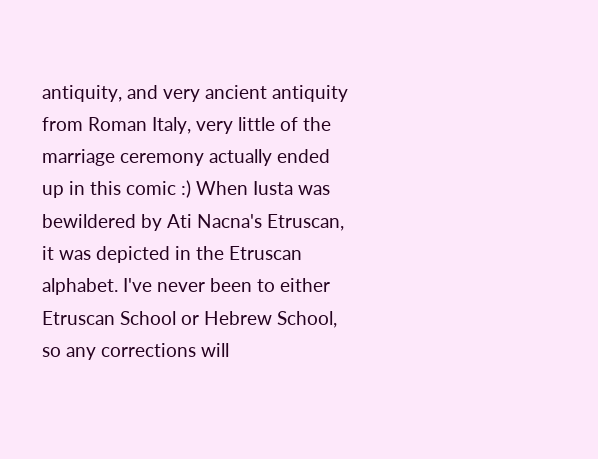antiquity, and very ancient antiquity from Roman Italy, very little of the marriage ceremony actually ended up in this comic :) When Iusta was bewildered by Ati Nacna's Etruscan, it was depicted in the Etruscan alphabet. I've never been to either Etruscan School or Hebrew School, so any corrections will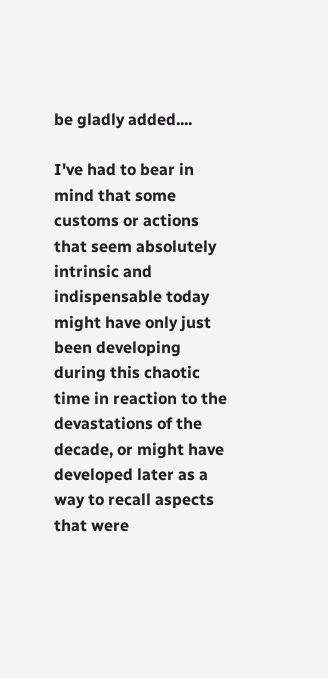be gladly added....

I've had to bear in mind that some customs or actions that seem absolutely intrinsic and indispensable today might have only just been developing during this chaotic time in reaction to the devastations of the decade, or might have developed later as a way to recall aspects that were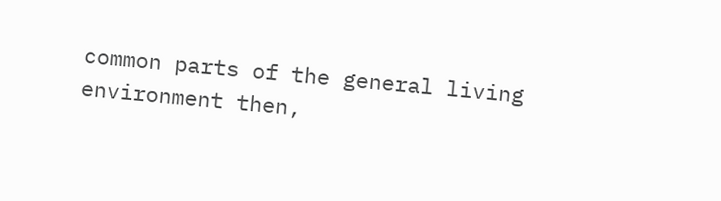common parts of the general living environment then,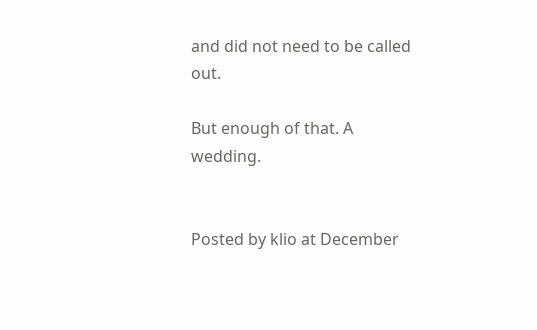and did not need to be called out.

But enough of that. A wedding.


Posted by klio at December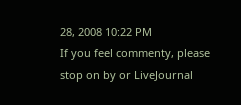28, 2008 10:22 PM
If you feel commenty, please stop on by or LiveJournal